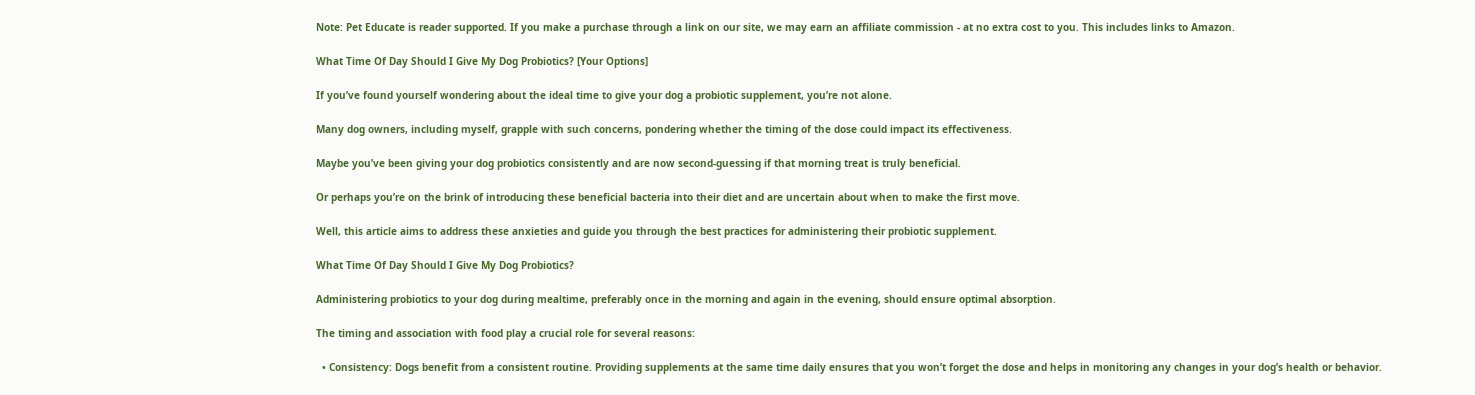Note: Pet Educate is reader supported. If you make a purchase through a link on our site, we may earn an affiliate commission - at no extra cost to you. This includes links to Amazon.

What Time Of Day Should I Give My Dog Probiotics? [Your Options]

If you’ve found yourself wondering about the ideal time to give your dog a probiotic supplement, you’re not alone.

Many dog owners, including myself, grapple with such concerns, pondering whether the timing of the dose could impact its effectiveness.

Maybe you’ve been giving your dog probiotics consistently and are now second-guessing if that morning treat is truly beneficial.

Or perhaps you’re on the brink of introducing these beneficial bacteria into their diet and are uncertain about when to make the first move.

Well, this article aims to address these anxieties and guide you through the best practices for administering their probiotic supplement.

What Time Of Day Should I Give My Dog Probiotics?

Administering probiotics to your dog during mealtime, preferably once in the morning and again in the evening, should ensure optimal absorption.

The timing and association with food play a crucial role for several reasons:

  • Consistency: Dogs benefit from a consistent routine. Providing supplements at the same time daily ensures that you won’t forget the dose and helps in monitoring any changes in your dog’s health or behavior.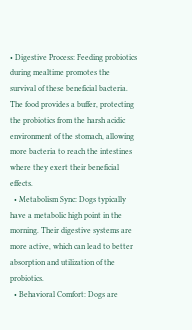• Digestive Process: Feeding probiotics during mealtime promotes the survival of these beneficial bacteria. The food provides a buffer, protecting the probiotics from the harsh acidic environment of the stomach, allowing more bacteria to reach the intestines where they exert their beneficial effects.
  • Metabolism Sync: Dogs typically have a metabolic high point in the morning. Their digestive systems are more active, which can lead to better absorption and utilization of the probiotics.
  • Behavioral Comfort: Dogs are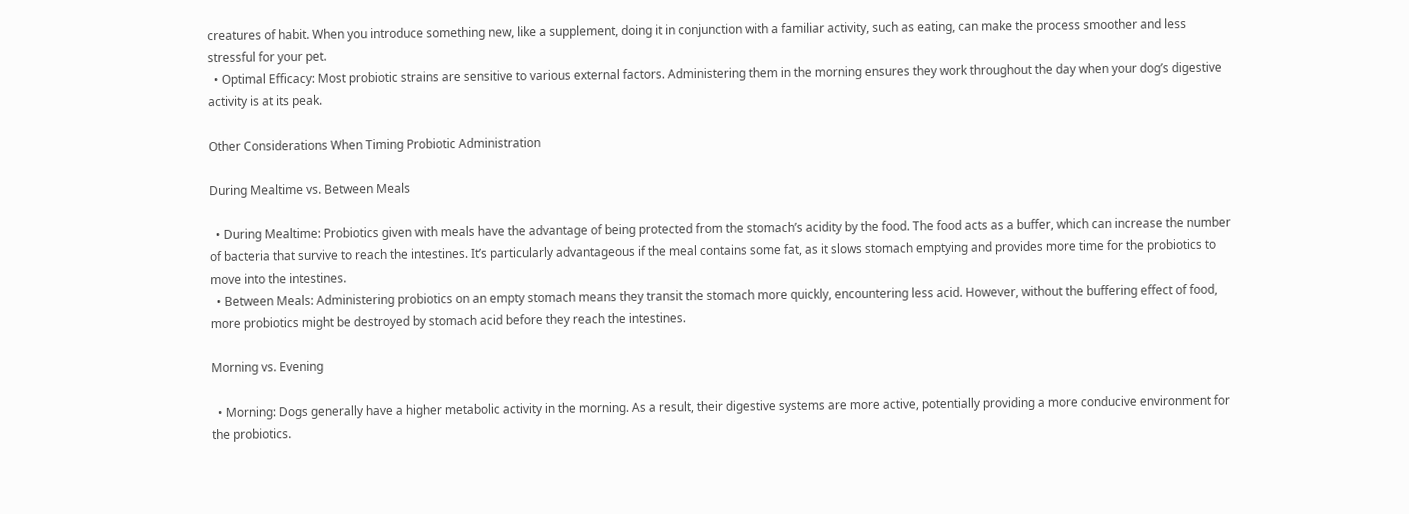creatures of habit. When you introduce something new, like a supplement, doing it in conjunction with a familiar activity, such as eating, can make the process smoother and less stressful for your pet.
  • Optimal Efficacy: Most probiotic strains are sensitive to various external factors. Administering them in the morning ensures they work throughout the day when your dog’s digestive activity is at its peak.

Other Considerations When Timing Probiotic Administration

During Mealtime vs. Between Meals

  • During Mealtime: Probiotics given with meals have the advantage of being protected from the stomach’s acidity by the food. The food acts as a buffer, which can increase the number of bacteria that survive to reach the intestines. It’s particularly advantageous if the meal contains some fat, as it slows stomach emptying and provides more time for the probiotics to move into the intestines.
  • Between Meals: Administering probiotics on an empty stomach means they transit the stomach more quickly, encountering less acid. However, without the buffering effect of food, more probiotics might be destroyed by stomach acid before they reach the intestines.

Morning vs. Evening

  • Morning: Dogs generally have a higher metabolic activity in the morning. As a result, their digestive systems are more active, potentially providing a more conducive environment for the probiotics.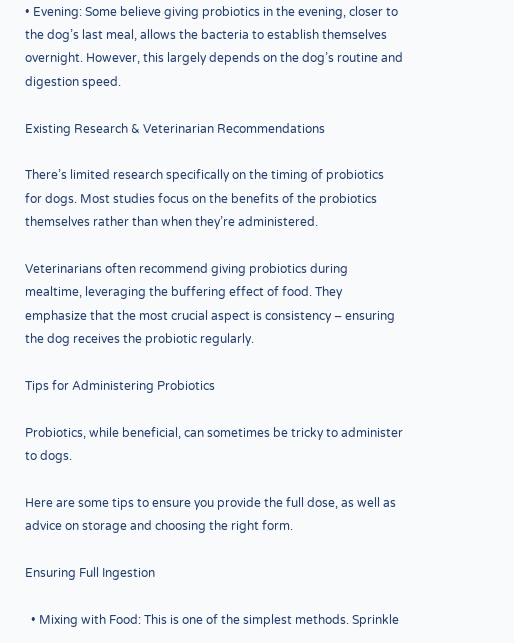• Evening: Some believe giving probiotics in the evening, closer to the dog’s last meal, allows the bacteria to establish themselves overnight. However, this largely depends on the dog’s routine and digestion speed.

Existing Research & Veterinarian Recommendations

There’s limited research specifically on the timing of probiotics for dogs. Most studies focus on the benefits of the probiotics themselves rather than when they’re administered.

Veterinarians often recommend giving probiotics during mealtime, leveraging the buffering effect of food. They emphasize that the most crucial aspect is consistency – ensuring the dog receives the probiotic regularly.

Tips for Administering Probiotics

Probiotics, while beneficial, can sometimes be tricky to administer to dogs.

Here are some tips to ensure you provide the full dose, as well as advice on storage and choosing the right form.

Ensuring Full Ingestion

  • Mixing with Food: This is one of the simplest methods. Sprinkle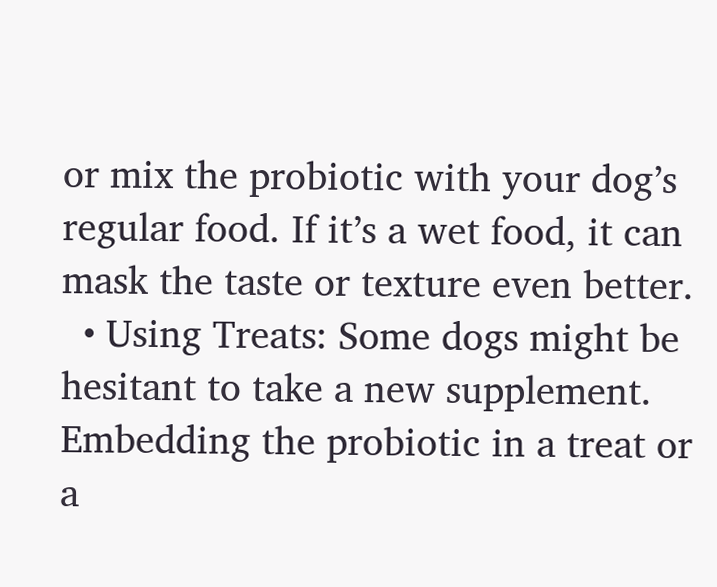or mix the probiotic with your dog’s regular food. If it’s a wet food, it can mask the taste or texture even better.
  • Using Treats: Some dogs might be hesitant to take a new supplement. Embedding the probiotic in a treat or a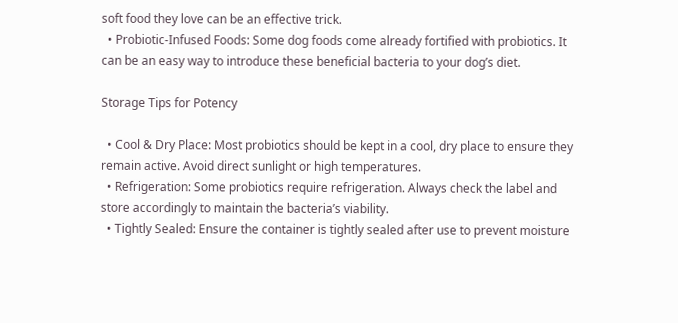soft food they love can be an effective trick.
  • Probiotic-Infused Foods: Some dog foods come already fortified with probiotics. It can be an easy way to introduce these beneficial bacteria to your dog’s diet.

Storage Tips for Potency

  • Cool & Dry Place: Most probiotics should be kept in a cool, dry place to ensure they remain active. Avoid direct sunlight or high temperatures.
  • Refrigeration: Some probiotics require refrigeration. Always check the label and store accordingly to maintain the bacteria’s viability.
  • Tightly Sealed: Ensure the container is tightly sealed after use to prevent moisture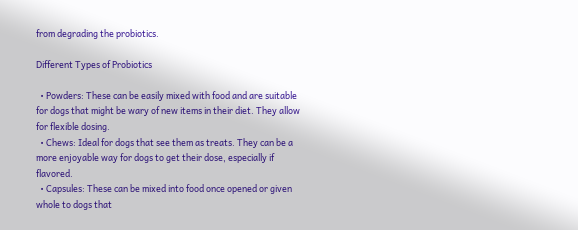from degrading the probiotics.

Different Types of Probiotics

  • Powders: These can be easily mixed with food and are suitable for dogs that might be wary of new items in their diet. They allow for flexible dosing.
  • Chews: Ideal for dogs that see them as treats. They can be a more enjoyable way for dogs to get their dose, especially if flavored.
  • Capsules: These can be mixed into food once opened or given whole to dogs that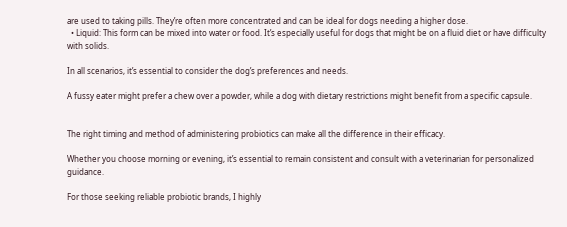are used to taking pills. They’re often more concentrated and can be ideal for dogs needing a higher dose.
  • Liquid: This form can be mixed into water or food. It’s especially useful for dogs that might be on a fluid diet or have difficulty with solids.

In all scenarios, it’s essential to consider the dog’s preferences and needs.

A fussy eater might prefer a chew over a powder, while a dog with dietary restrictions might benefit from a specific capsule.


The right timing and method of administering probiotics can make all the difference in their efficacy.

Whether you choose morning or evening, it’s essential to remain consistent and consult with a veterinarian for personalized guidance.

For those seeking reliable probiotic brands, I highly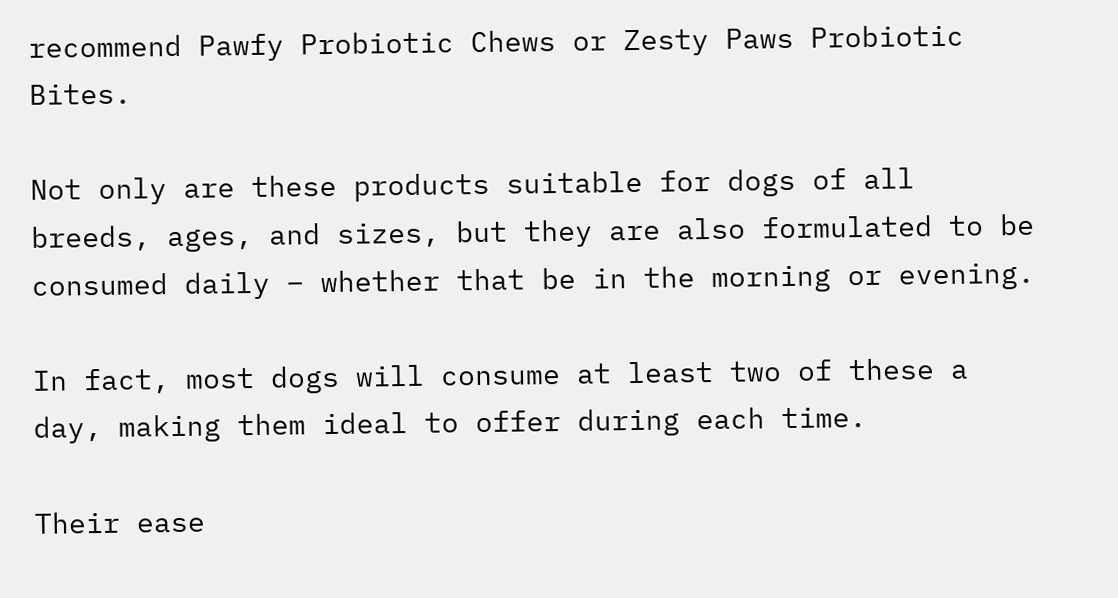recommend Pawfy Probiotic Chews or Zesty Paws Probiotic Bites.

Not only are these products suitable for dogs of all breeds, ages, and sizes, but they are also formulated to be consumed daily – whether that be in the morning or evening.

In fact, most dogs will consume at least two of these a day, making them ideal to offer during each time.

Their ease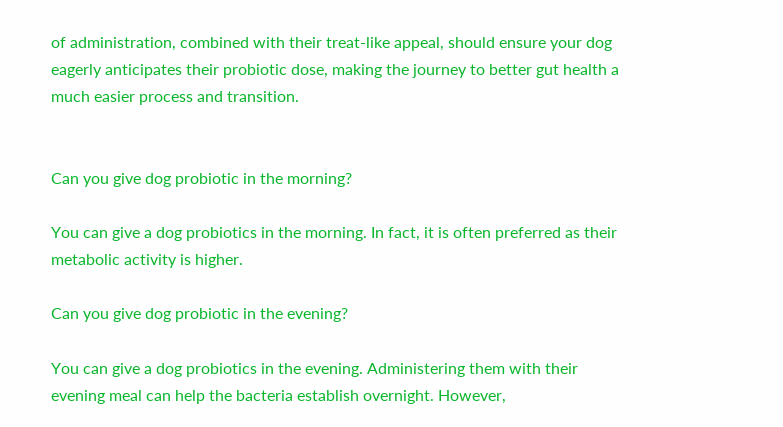of administration, combined with their treat-like appeal, should ensure your dog eagerly anticipates their probiotic dose, making the journey to better gut health a much easier process and transition.


Can you give dog probiotic in the morning?

You can give a dog probiotics in the morning. In fact, it is often preferred as their metabolic activity is higher.

Can you give dog probiotic in the evening?

You can give a dog probiotics in the evening. Administering them with their evening meal can help the bacteria establish overnight. However,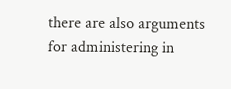there are also arguments for administering in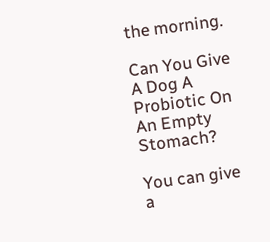the morning.

Can You Give A Dog A Probiotic On An Empty Stomach?

You can give a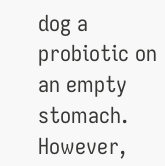dog a probiotic on an empty stomach. However,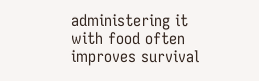administering it with food often improves survival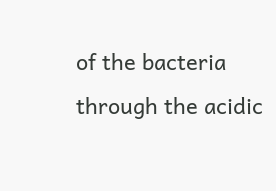of the bacteria through the acidic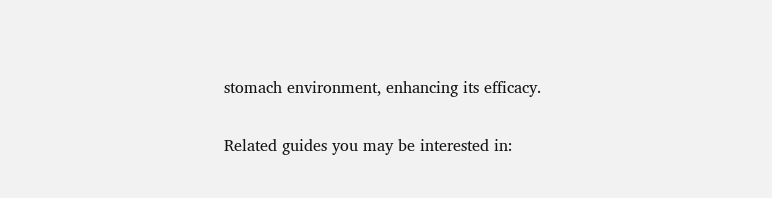stomach environment, enhancing its efficacy.

Related guides you may be interested in: